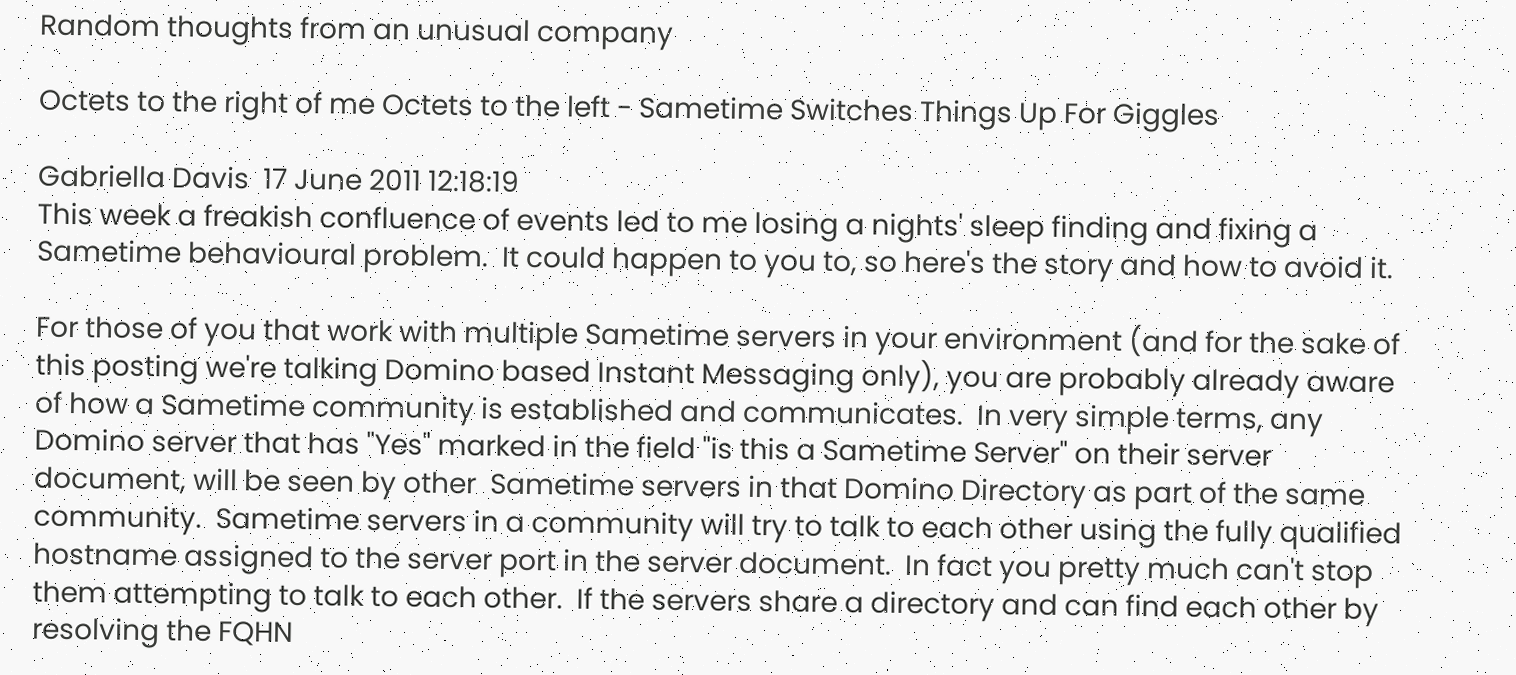Random thoughts from an unusual company

Octets to the right of me Octets to the left - Sametime Switches Things Up For Giggles

Gabriella Davis  17 June 2011 12:18:19
This week a freakish confluence of events led to me losing a nights' sleep finding and fixing a Sametime behavioural problem.  It could happen to you to, so here's the story and how to avoid it.

For those of you that work with multiple Sametime servers in your environment (and for the sake of this posting we're talking Domino based Instant Messaging only), you are probably already aware of how a Sametime community is established and communicates.  In very simple terms, any Domino server that has "Yes" marked in the field "is this a Sametime Server" on their server document, will be seen by other  Sametime servers in that Domino Directory as part of the same community.  Sametime servers in a community will try to talk to each other using the fully qualified hostname assigned to the server port in the server document.  In fact you pretty much can't stop them attempting to talk to each other.  If the servers share a directory and can find each other by resolving the FQHN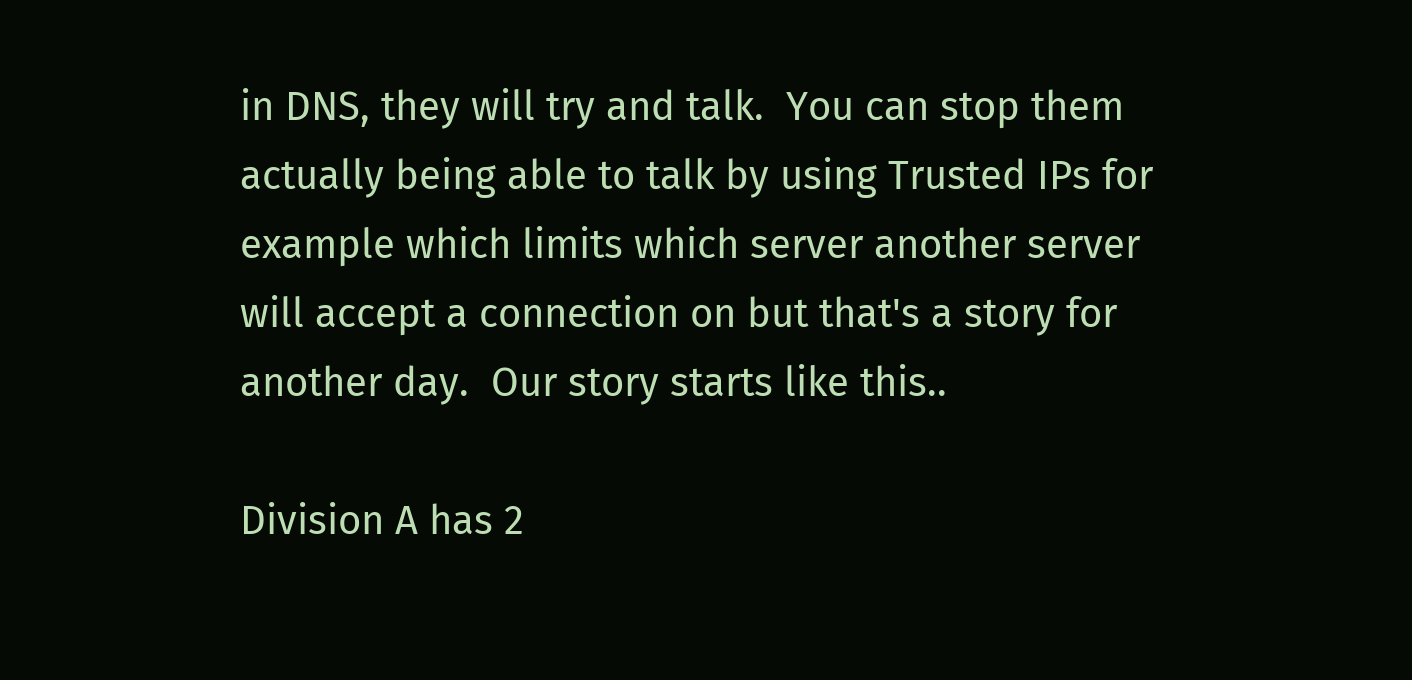in DNS, they will try and talk.  You can stop them actually being able to talk by using Trusted IPs for example which limits which server another server will accept a connection on but that's a story for another day.  Our story starts like this..

Division A has 2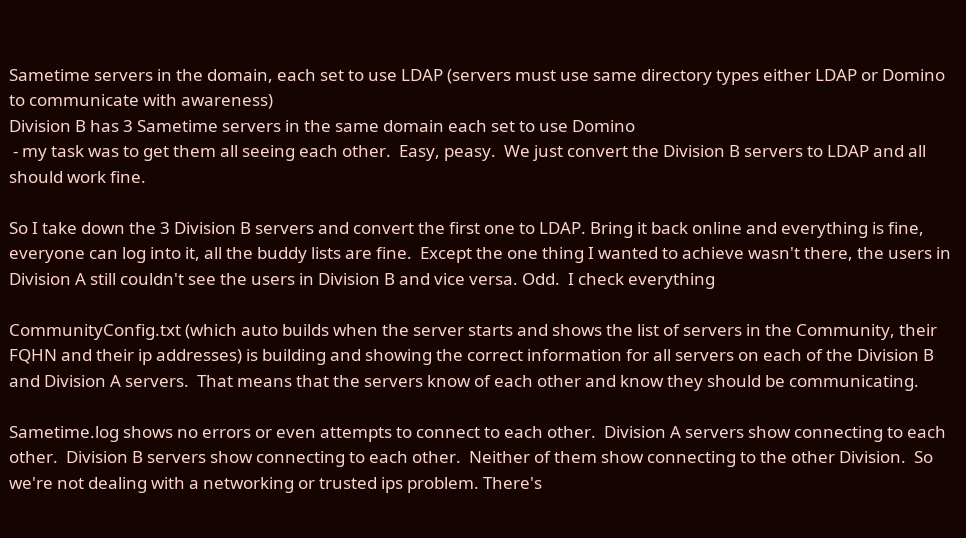Sametime servers in the domain, each set to use LDAP (servers must use same directory types either LDAP or Domino to communicate with awareness)
Division B has 3 Sametime servers in the same domain each set to use Domino
 - my task was to get them all seeing each other.  Easy, peasy.  We just convert the Division B servers to LDAP and all should work fine.

So I take down the 3 Division B servers and convert the first one to LDAP. Bring it back online and everything is fine, everyone can log into it, all the buddy lists are fine.  Except the one thing I wanted to achieve wasn't there, the users in Division A still couldn't see the users in Division B and vice versa. Odd.  I check everything

CommunityConfig.txt (which auto builds when the server starts and shows the list of servers in the Community, their FQHN and their ip addresses) is building and showing the correct information for all servers on each of the Division B and Division A servers.  That means that the servers know of each other and know they should be communicating.

Sametime.log shows no errors or even attempts to connect to each other.  Division A servers show connecting to each other.  Division B servers show connecting to each other.  Neither of them show connecting to the other Division.  So we're not dealing with a networking or trusted ips problem. There's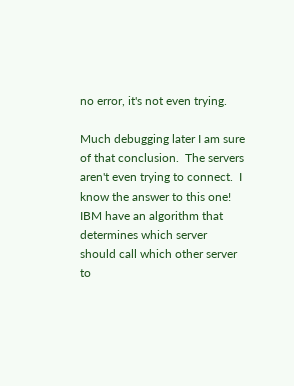no error, it's not even trying.

Much debugging later I am sure of that conclusion.  The servers aren't even trying to connect.  I know the answer to this one! IBM have an algorithm that determines which server should call which other server to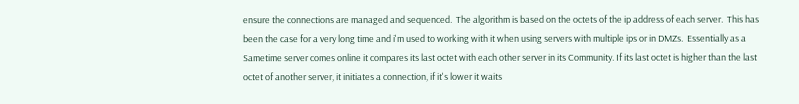ensure the connections are managed and sequenced.  The algorithm is based on the octets of the ip address of each server.  This has been the case for a very long time and i'm used to working with it when using servers with multiple ips or in DMZs.  Essentially as a Sametime server comes online it compares its last octet with each other server in its Community. If its last octet is higher than the last octet of another server, it initiates a connection, if it's lower it waits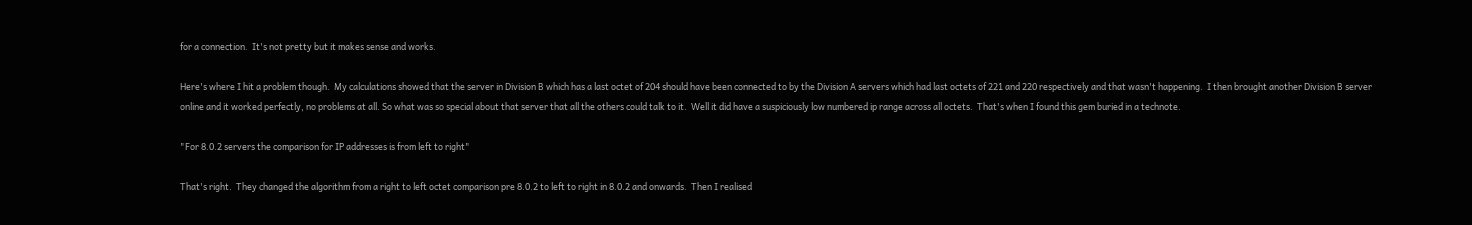for a connection.  It's not pretty but it makes sense and works.

Here's where I hit a problem though.  My calculations showed that the server in Division B which has a last octet of 204 should have been connected to by the Division A servers which had last octets of 221 and 220 respectively and that wasn't happening.  I then brought another Division B server online and it worked perfectly, no problems at all. So what was so special about that server that all the others could talk to it.  Well it did have a suspiciously low numbered ip range across all octets.  That's when I found this gem buried in a technote.

"For 8.0.2 servers the comparison for IP addresses is from left to right"

That's right.  They changed the algorithm from a right to left octet comparison pre 8.0.2 to left to right in 8.0.2 and onwards.  Then I realised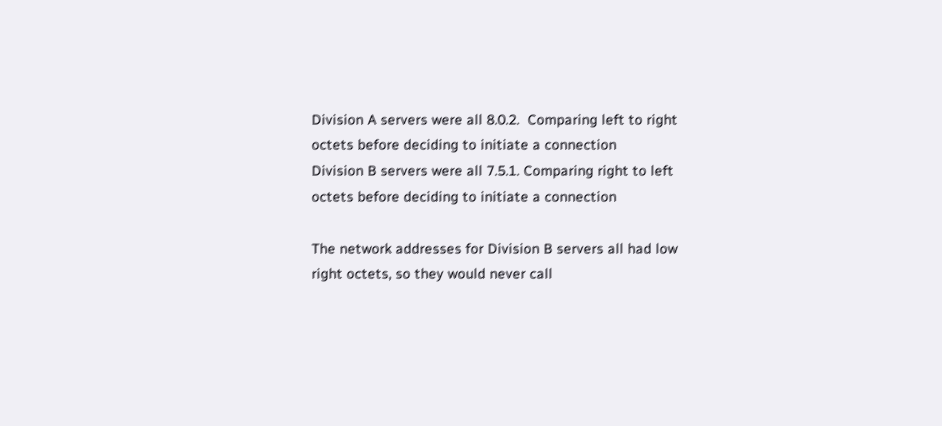Division A servers were all 8.0.2.  Comparing left to right octets before deciding to initiate a connection
Division B servers were all 7.5.1. Comparing right to left octets before deciding to initiate a connection

The network addresses for Division B servers all had low right octets, so they would never call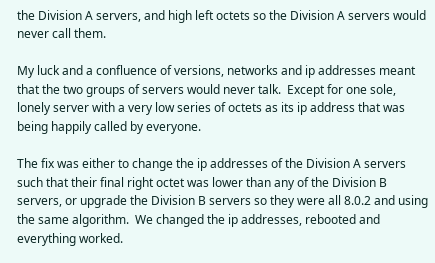the Division A servers, and high left octets so the Division A servers would never call them.

My luck and a confluence of versions, networks and ip addresses meant that the two groups of servers would never talk.  Except for one sole, lonely server with a very low series of octets as its ip address that was being happily called by everyone.

The fix was either to change the ip addresses of the Division A servers such that their final right octet was lower than any of the Division B servers, or upgrade the Division B servers so they were all 8.0.2 and using the same algorithm.  We changed the ip addresses, rebooted and everything worked.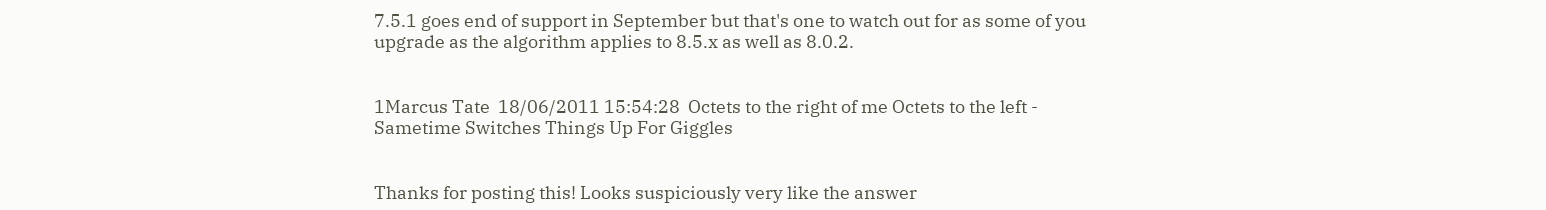7.5.1 goes end of support in September but that's one to watch out for as some of you upgrade as the algorithm applies to 8.5.x as well as 8.0.2.


1Marcus Tate  18/06/2011 15:54:28  Octets to the right of me Octets to the left - Sametime Switches Things Up For Giggles


Thanks for posting this! Looks suspiciously very like the answer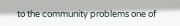to the community problems one of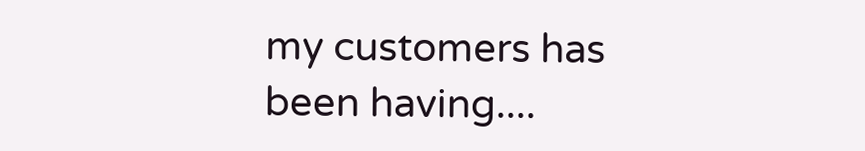my customers has been having....